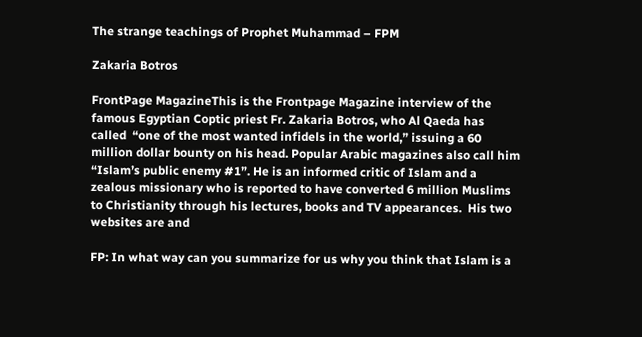The strange teachings of Prophet Muhammad – FPM

Zakaria Botros

FrontPage MagazineThis is the Frontpage Magazine interview of the famous Egyptian Coptic priest Fr. Zakaria Botros, who Al Qaeda has  called  “one of the most wanted infidels in the world,” issuing a 60 million dollar bounty on his head. Popular Arabic magazines also call him “Islam’s public enemy #1”. He is an informed critic of Islam and a zealous missionary who is reported to have converted 6 million Muslims to Christianity through his lectures, books and TV appearances.  His two websites are and

FP: In what way can you summarize for us why you think that Islam is a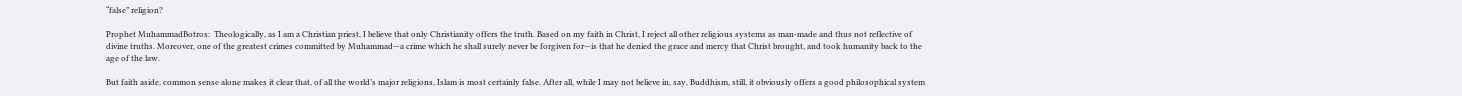“false” religion?

Prophet MuhammadBotros:  Theologically, as I am a Christian priest, I believe that only Christianity offers the truth. Based on my faith in Christ, I reject all other religious systems as man-made and thus not reflective of divine truths. Moreover, one of the greatest crimes committed by Muhammad—a crime which he shall surely never be forgiven for—is that he denied the grace and mercy that Christ brought, and took humanity back to the age of the law.

But faith aside, common sense alone makes it clear that, of all the world’s major religions, Islam is most certainly false. After all, while I may not believe in, say, Buddhism, still, it obviously offers a good philosophical system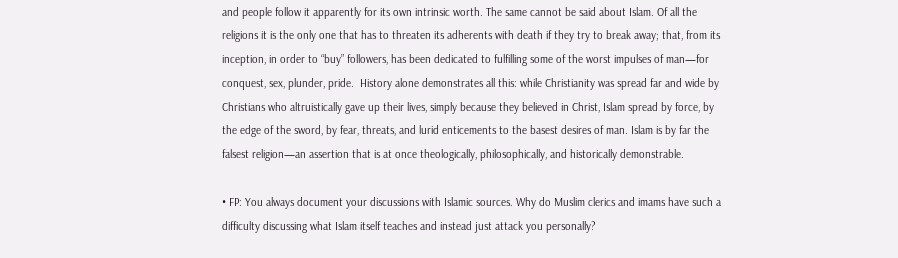and people follow it apparently for its own intrinsic worth. The same cannot be said about Islam. Of all the religions it is the only one that has to threaten its adherents with death if they try to break away; that, from its inception, in order to “buy” followers, has been dedicated to fulfilling some of the worst impulses of man—for conquest, sex, plunder, pride.  History alone demonstrates all this: while Christianity was spread far and wide by Christians who altruistically gave up their lives, simply because they believed in Christ, Islam spread by force, by the edge of the sword, by fear, threats, and lurid enticements to the basest desires of man. Islam is by far the falsest religion—an assertion that is at once theologically, philosophically, and historically demonstrable.

• FP: You always document your discussions with Islamic sources. Why do Muslim clerics and imams have such a difficulty discussing what Islam itself teaches and instead just attack you personally?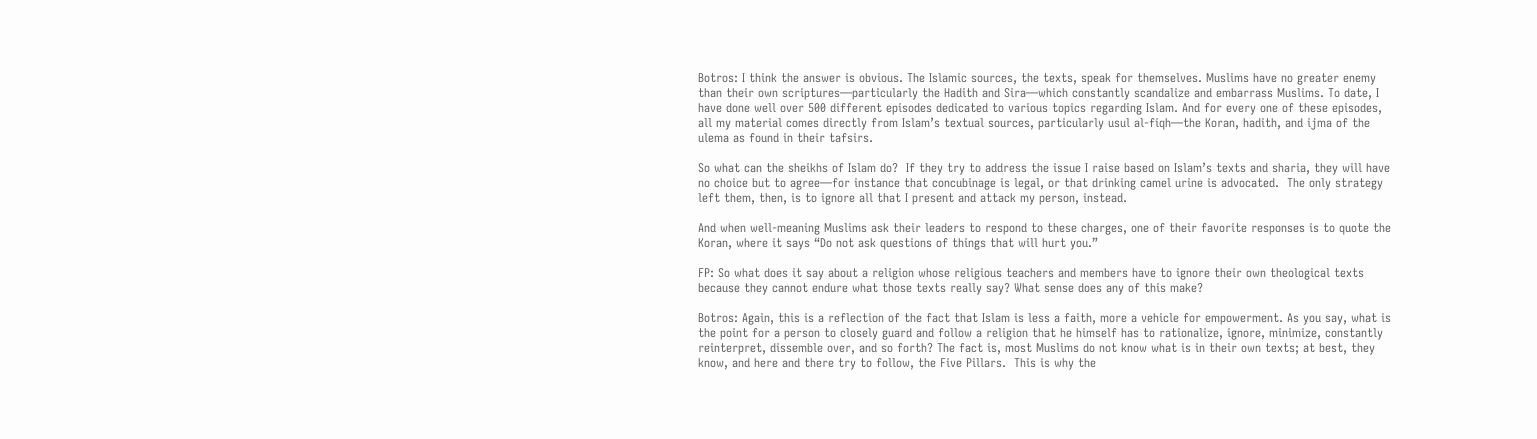Botros: I think the answer is obvious. The Islamic sources, the texts, speak for themselves. Muslims have no greater enemy than their own scriptures—particularly the Hadith and Sira—which constantly scandalize and embarrass Muslims. To date, I have done well over 500 different episodes dedicated to various topics regarding Islam. And for every one of these episodes, all my material comes directly from Islam’s textual sources, particularly usul al-fiqh—the Koran, hadith, and ijma of the ulema as found in their tafsirs.

So what can the sheikhs of Islam do?  If they try to address the issue I raise based on Islam’s texts and sharia, they will have no choice but to agree—for instance that concubinage is legal, or that drinking camel urine is advocated.  The only strategy left them, then, is to ignore all that I present and attack my person, instead.

And when well-meaning Muslims ask their leaders to respond to these charges, one of their favorite responses is to quote the Koran, where it says “Do not ask questions of things that will hurt you.”

FP: So what does it say about a religion whose religious teachers and members have to ignore their own theological texts because they cannot endure what those texts really say? What sense does any of this make?

Botros: Again, this is a reflection of the fact that Islam is less a faith, more a vehicle for empowerment. As you say, what is the point for a person to closely guard and follow a religion that he himself has to rationalize, ignore, minimize, constantly reinterpret, dissemble over, and so forth? The fact is, most Muslims do not know what is in their own texts; at best, they know, and here and there try to follow, the Five Pillars.  This is why the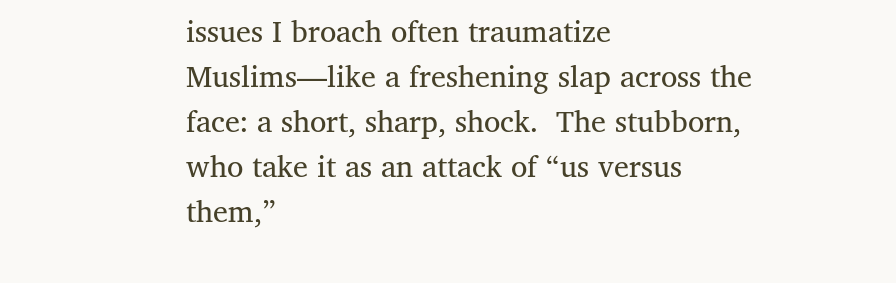issues I broach often traumatize Muslims—like a freshening slap across the face: a short, sharp, shock.  The stubborn, who take it as an attack of “us versus them,”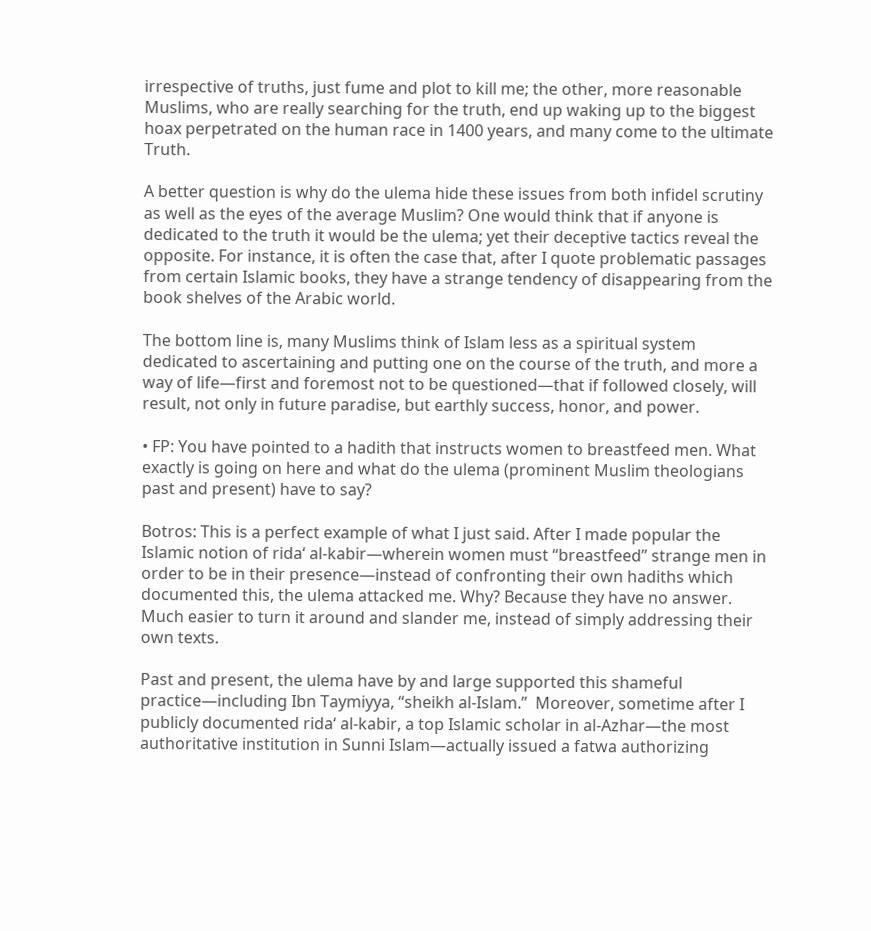irrespective of truths, just fume and plot to kill me; the other, more reasonable Muslims, who are really searching for the truth, end up waking up to the biggest hoax perpetrated on the human race in 1400 years, and many come to the ultimate Truth.

A better question is why do the ulema hide these issues from both infidel scrutiny as well as the eyes of the average Muslim? One would think that if anyone is dedicated to the truth it would be the ulema; yet their deceptive tactics reveal the opposite. For instance, it is often the case that, after I quote problematic passages from certain Islamic books, they have a strange tendency of disappearing from the book shelves of the Arabic world.

The bottom line is, many Muslims think of Islam less as a spiritual system dedicated to ascertaining and putting one on the course of the truth, and more a way of life—first and foremost not to be questioned—that if followed closely, will result, not only in future paradise, but earthly success, honor, and power.

• FP: You have pointed to a hadith that instructs women to breastfeed men. What exactly is going on here and what do the ulema (prominent Muslim theologians past and present) have to say?

Botros: This is a perfect example of what I just said. After I made popular the Islamic notion of rida‘ al-kabir—wherein women must “breastfeed” strange men in order to be in their presence—instead of confronting their own hadiths which documented this, the ulema attacked me. Why? Because they have no answer. Much easier to turn it around and slander me, instead of simply addressing their own texts.

Past and present, the ulema have by and large supported this shameful practice—including Ibn Taymiyya, “sheikh al-Islam.”  Moreover, sometime after I publicly documented rida‘ al-kabir, a top Islamic scholar in al-Azhar—the most authoritative institution in Sunni Islam—actually issued a fatwa authorizing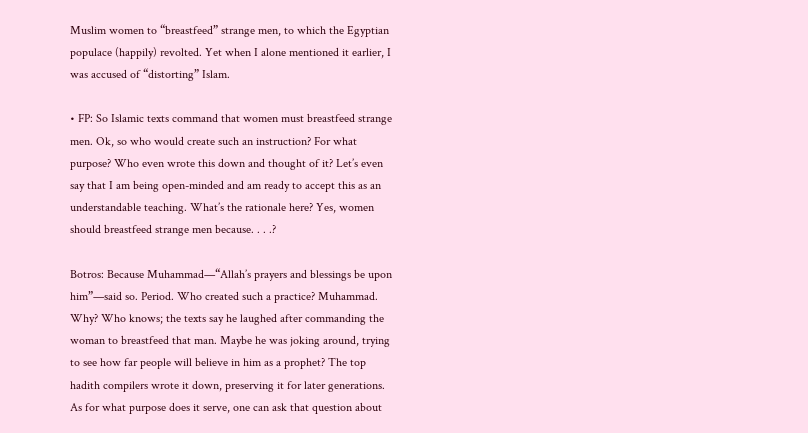Muslim women to “breastfeed” strange men, to which the Egyptian populace (happily) revolted. Yet when I alone mentioned it earlier, I was accused of “distorting” Islam.

• FP: So Islamic texts command that women must breastfeed strange men. Ok, so who would create such an instruction? For what purpose? Who even wrote this down and thought of it? Let’s even say that I am being open-minded and am ready to accept this as an understandable teaching. What’s the rationale here? Yes, women should breastfeed strange men because. . . .?

Botros: Because Muhammad—“Allah’s prayers and blessings be upon him”—said so. Period. Who created such a practice? Muhammad. Why? Who knows; the texts say he laughed after commanding the woman to breastfeed that man. Maybe he was joking around, trying to see how far people will believe in him as a prophet? The top hadith compilers wrote it down, preserving it for later generations. As for what purpose does it serve, one can ask that question about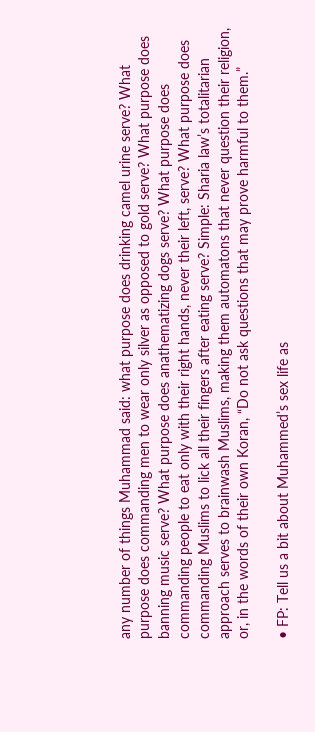any number of things Muhammad said: what purpose does drinking camel urine serve? What purpose does commanding men to wear only silver as opposed to gold serve? What purpose does banning music serve? What purpose does anathematizing dogs serve? What purpose does commanding people to eat only with their right hands, never their left, serve? What purpose does commanding Muslims to lick all their fingers after eating serve? Simple: Sharia law’s totalitarian approach serves to brainwash Muslims, making them automatons that never question their religion, or, in the words of their own Koran, “Do not ask questions that may prove harmful to them.”

• FP: Tell us a bit about Muhammed’s sex life as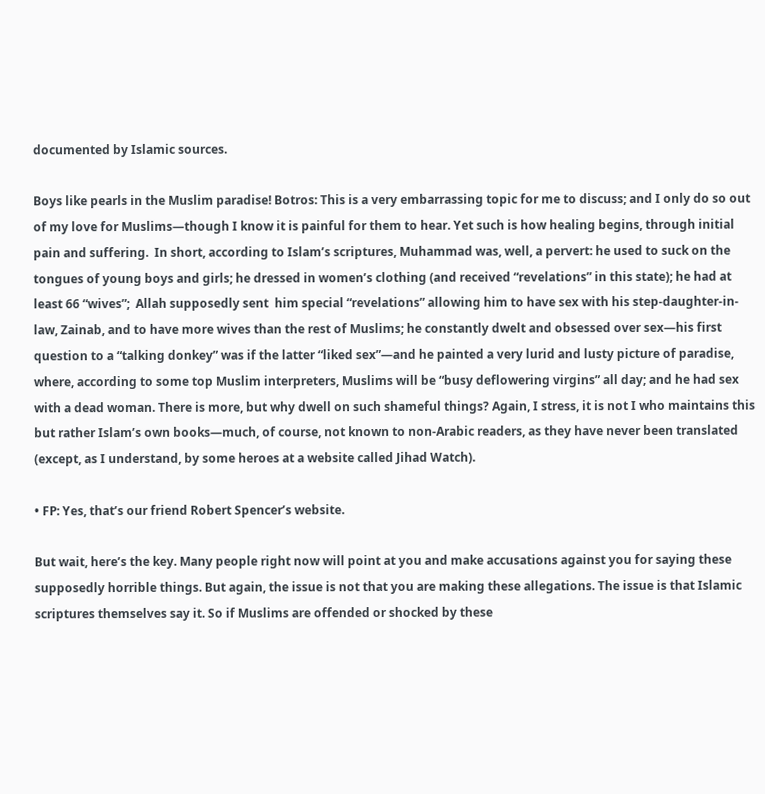documented by Islamic sources.

Boys like pearls in the Muslim paradise! Botros: This is a very embarrassing topic for me to discuss; and I only do so out of my love for Muslims—though I know it is painful for them to hear. Yet such is how healing begins, through initial pain and suffering.  In short, according to Islam’s scriptures, Muhammad was, well, a pervert: he used to suck on the tongues of young boys and girls; he dressed in women’s clothing (and received “revelations” in this state); he had at least 66 “wives”;  Allah supposedly sent  him special “revelations” allowing him to have sex with his step-daughter-in-law, Zainab, and to have more wives than the rest of Muslims; he constantly dwelt and obsessed over sex—his first question to a “talking donkey” was if the latter “liked sex”—and he painted a very lurid and lusty picture of paradise, where, according to some top Muslim interpreters, Muslims will be “busy deflowering virgins” all day; and he had sex with a dead woman. There is more, but why dwell on such shameful things? Again, I stress, it is not I who maintains this but rather Islam’s own books—much, of course, not known to non-Arabic readers, as they have never been translated (except, as I understand, by some heroes at a website called Jihad Watch).

• FP: Yes, that’s our friend Robert Spencer’s website.

But wait, here’s the key. Many people right now will point at you and make accusations against you for saying these supposedly horrible things. But again, the issue is not that you are making these allegations. The issue is that Islamic scriptures themselves say it. So if Muslims are offended or shocked by these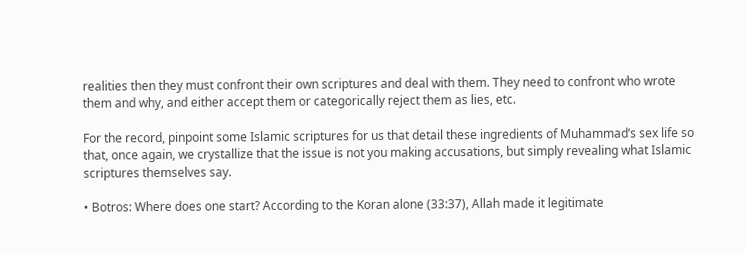realities then they must confront their own scriptures and deal with them. They need to confront who wrote them and why, and either accept them or categorically reject them as lies, etc.

For the record, pinpoint some Islamic scriptures for us that detail these ingredients of Muhammad’s sex life so that, once again, we crystallize that the issue is not you making accusations, but simply revealing what Islamic scriptures themselves say.

• Botros: Where does one start? According to the Koran alone (33:37), Allah made it legitimate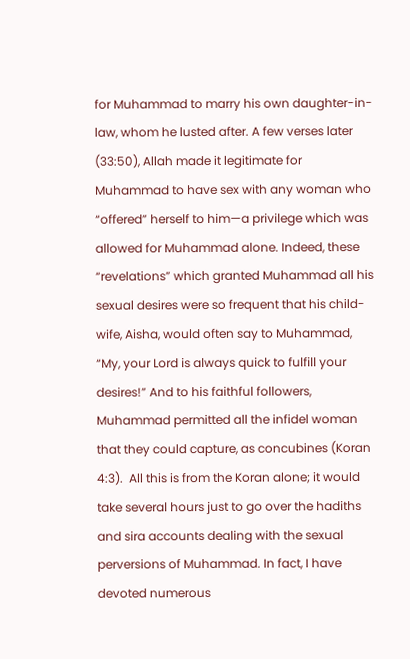for Muhammad to marry his own daughter-in-law, whom he lusted after. A few verses later (33:50), Allah made it legitimate for Muhammad to have sex with any woman who “offered” herself to him—a privilege which was allowed for Muhammad alone. Indeed, these “revelations” which granted Muhammad all his sexual desires were so frequent that his child-wife, Aisha, would often say to Muhammad, “My, your Lord is always quick to fulfill your desires!” And to his faithful followers,  Muhammad permitted all the infidel woman that they could capture, as concubines (Koran 4:3).  All this is from the Koran alone; it would take several hours just to go over the hadiths and sira accounts dealing with the sexual perversions of Muhammad. In fact, I have devoted numerous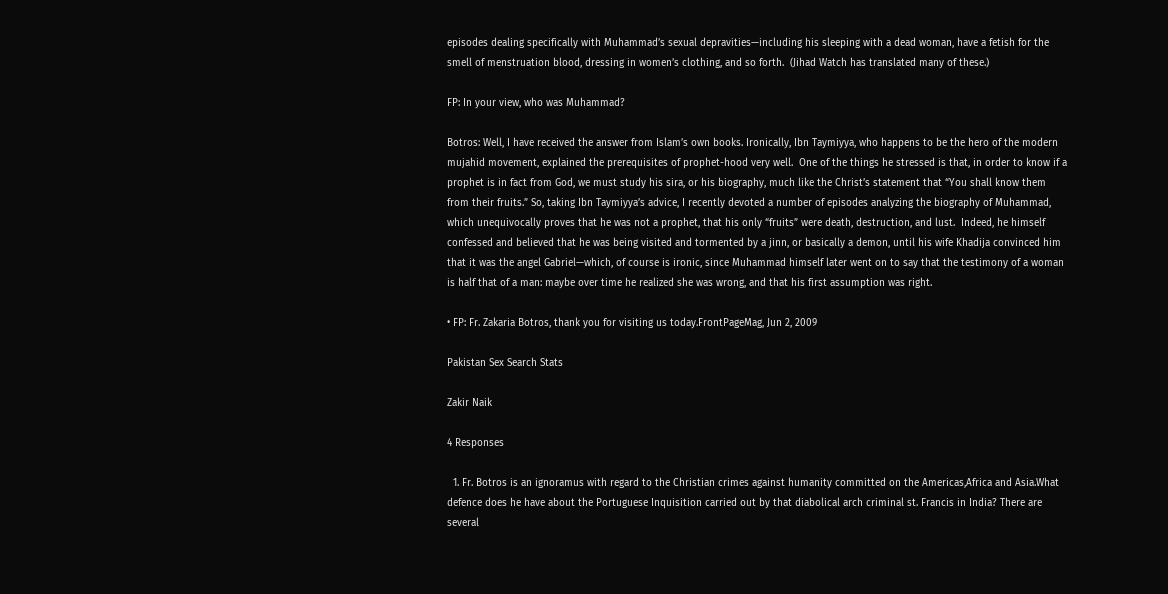episodes dealing specifically with Muhammad’s sexual depravities—including his sleeping with a dead woman, have a fetish for the smell of menstruation blood, dressing in women’s clothing, and so forth.  (Jihad Watch has translated many of these.)

FP: In your view, who was Muhammad?

Botros: Well, I have received the answer from Islam’s own books. Ironically, Ibn Taymiyya, who happens to be the hero of the modern mujahid movement, explained the prerequisites of prophet-hood very well.  One of the things he stressed is that, in order to know if a prophet is in fact from God, we must study his sira, or his biography, much like the Christ’s statement that “You shall know them from their fruits.” So, taking Ibn Taymiyya’s advice, I recently devoted a number of episodes analyzing the biography of Muhammad, which unequivocally proves that he was not a prophet, that his only “fruits” were death, destruction, and lust.  Indeed, he himself confessed and believed that he was being visited and tormented by a jinn, or basically a demon, until his wife Khadija convinced him that it was the angel Gabriel—which, of course is ironic, since Muhammad himself later went on to say that the testimony of a woman is half that of a man: maybe over time he realized she was wrong, and that his first assumption was right.

• FP: Fr. Zakaria Botros, thank you for visiting us today.FrontPageMag, Jun 2, 2009

Pakistan Sex Search Stats

Zakir Naik

4 Responses

  1. Fr. Botros is an ignoramus with regard to the Christian crimes against humanity committed on the Americas,Africa and Asia.What defence does he have about the Portuguese Inquisition carried out by that diabolical arch criminal st. Francis in India? There are several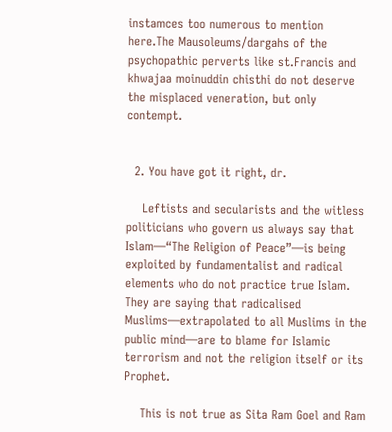instamces too numerous to mention here.The Mausoleums/dargahs of the psychopathic perverts like st.Francis and khwajaa moinuddin chisthi do not deserve the misplaced veneration, but only contempt.


  2. You have got it right, dr.

    Leftists and secularists and the witless politicians who govern us always say that Islam—“The Religion of Peace”—is being exploited by fundamentalist and radical elements who do not practice true Islam. They are saying that radicalised Muslims—extrapolated to all Muslims in the public mind—are to blame for Islamic terrorism and not the religion itself or its Prophet.

    This is not true as Sita Ram Goel and Ram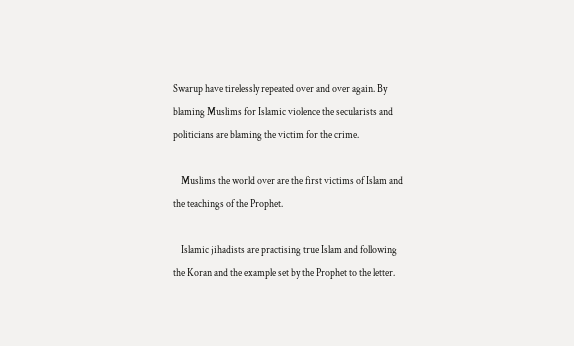Swarup have tirelessly repeated over and over again. By blaming Muslims for Islamic violence the secularists and politicians are blaming the victim for the crime.

    Muslims the world over are the first victims of Islam and the teachings of the Prophet.

    Islamic jihadists are practising true Islam and following the Koran and the example set by the Prophet to the letter.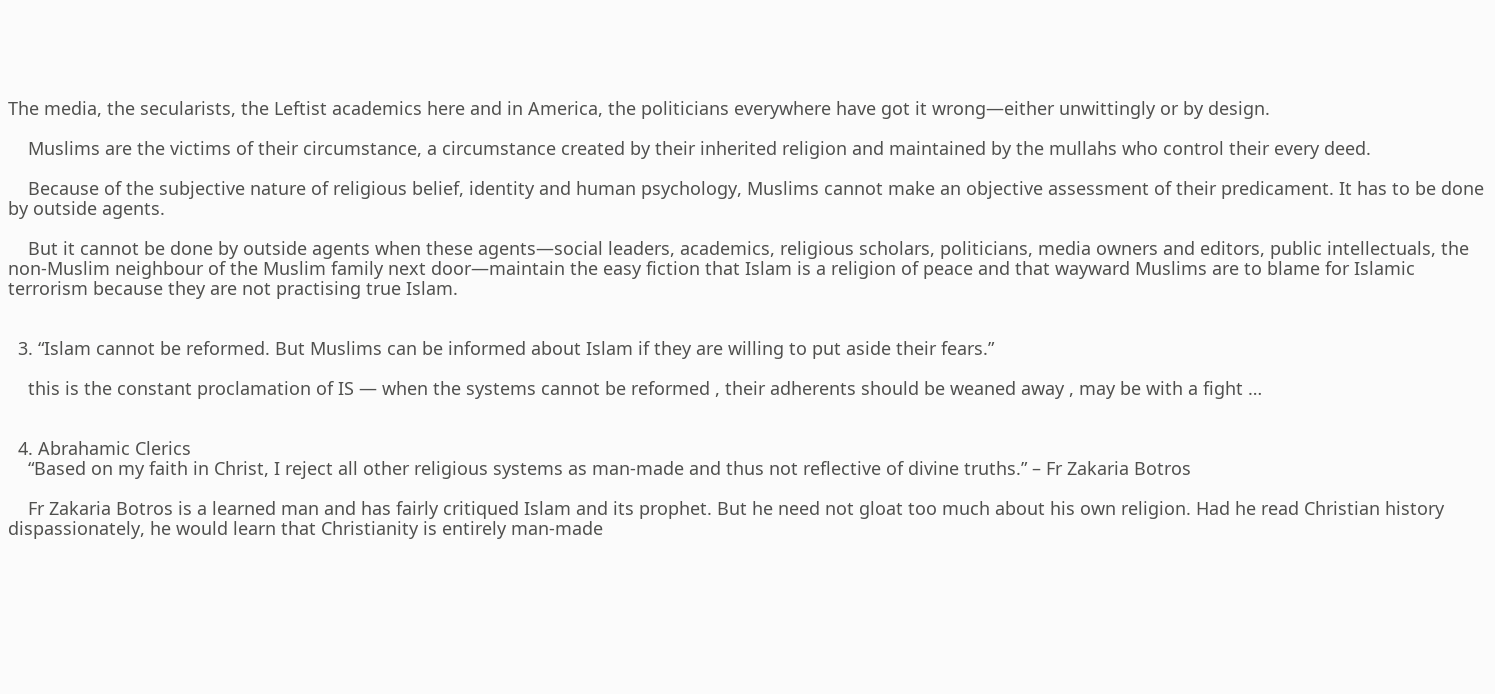The media, the secularists, the Leftist academics here and in America, the politicians everywhere have got it wrong—either unwittingly or by design.

    Muslims are the victims of their circumstance, a circumstance created by their inherited religion and maintained by the mullahs who control their every deed.

    Because of the subjective nature of religious belief, identity and human psychology, Muslims cannot make an objective assessment of their predicament. It has to be done by outside agents.

    But it cannot be done by outside agents when these agents—social leaders, academics, religious scholars, politicians, media owners and editors, public intellectuals, the non-Muslim neighbour of the Muslim family next door—maintain the easy fiction that Islam is a religion of peace and that wayward Muslims are to blame for Islamic terrorism because they are not practising true Islam.


  3. “Islam cannot be reformed. But Muslims can be informed about Islam if they are willing to put aside their fears.”

    this is the constant proclamation of IS — when the systems cannot be reformed , their adherents should be weaned away , may be with a fight …


  4. Abrahamic Clerics
    “Based on my faith in Christ, I reject all other religious systems as man-made and thus not reflective of divine truths.” – Fr Zakaria Botros

    Fr Zakaria Botros is a learned man and has fairly critiqued Islam and its prophet. But he need not gloat too much about his own religion. Had he read Christian history dispassionately, he would learn that Christianity is entirely man-made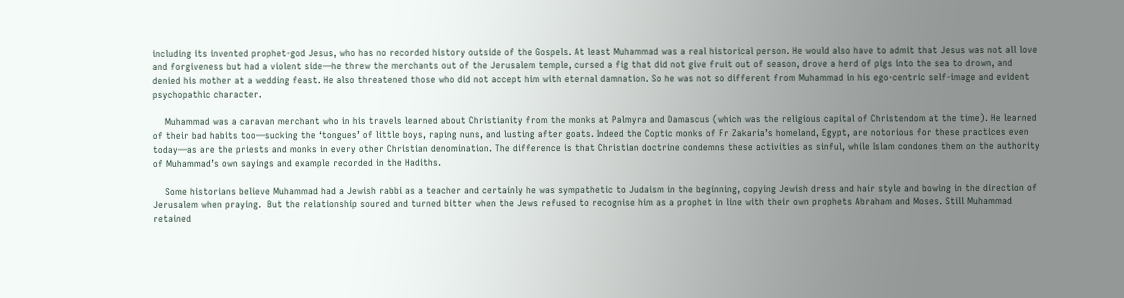including its invented prophet-god Jesus, who has no recorded history outside of the Gospels. At least Muhammad was a real historical person. He would also have to admit that Jesus was not all love and forgiveness but had a violent side—he threw the merchants out of the Jerusalem temple, cursed a fig that did not give fruit out of season, drove a herd of pigs into the sea to drown, and denied his mother at a wedding feast. He also threatened those who did not accept him with eternal damnation. So he was not so different from Muhammad in his ego-centric self-image and evident psychopathic character.

    Muhammad was a caravan merchant who in his travels learned about Christianity from the monks at Palmyra and Damascus (which was the religious capital of Christendom at the time). He learned of their bad habits too—sucking the ‘tongues’ of little boys, raping nuns, and lusting after goats. Indeed the Coptic monks of Fr Zakaria’s homeland, Egypt, are notorious for these practices even today—as are the priests and monks in every other Christian denomination. The difference is that Christian doctrine condemns these activities as sinful, while Islam condones them on the authority of Muhammad’s own sayings and example recorded in the Hadiths.

    Some historians believe Muhammad had a Jewish rabbi as a teacher and certainly he was sympathetic to Judaism in the beginning, copying Jewish dress and hair style and bowing in the direction of Jerusalem when praying.  But the relationship soured and turned bitter when the Jews refused to recognise him as a prophet in line with their own prophets Abraham and Moses. Still Muhammad retained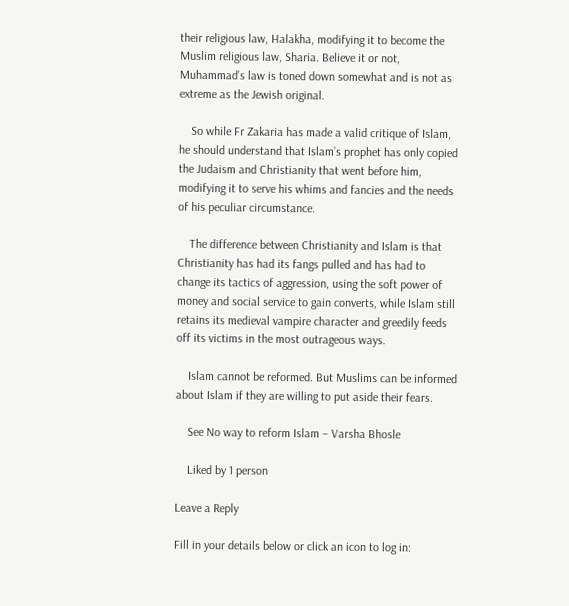their religious law, Halakha, modifying it to become the Muslim religious law, Sharia. Believe it or not, Muhammad’s law is toned down somewhat and is not as extreme as the Jewish original.

    So while Fr Zakaria has made a valid critique of Islam, he should understand that Islam’s prophet has only copied the Judaism and Christianity that went before him, modifying it to serve his whims and fancies and the needs of his peculiar circumstance.

    The difference between Christianity and Islam is that Christianity has had its fangs pulled and has had to change its tactics of aggression, using the soft power of money and social service to gain converts, while Islam still retains its medieval vampire character and greedily feeds off its victims in the most outrageous ways.

    Islam cannot be reformed. But Muslims can be informed about Islam if they are willing to put aside their fears.

    See No way to reform Islam – Varsha Bhosle

    Liked by 1 person

Leave a Reply

Fill in your details below or click an icon to log in: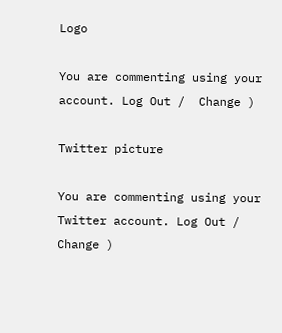Logo

You are commenting using your account. Log Out /  Change )

Twitter picture

You are commenting using your Twitter account. Log Out /  Change )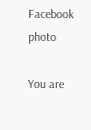Facebook photo

You are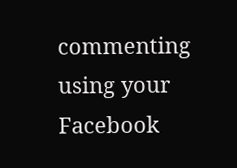commenting using your Facebook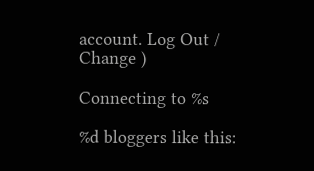account. Log Out /  Change )

Connecting to %s

%d bloggers like this: